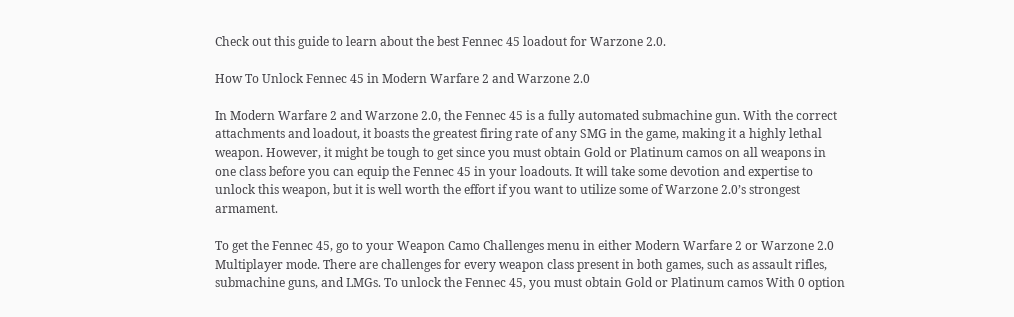Check out this guide to learn about the best Fennec 45 loadout for Warzone 2.0.

How To Unlock Fennec 45 in Modern Warfare 2 and Warzone 2.0

In Modern Warfare 2 and Warzone 2.0, the Fennec 45 is a fully automated submachine gun. With the correct attachments and loadout, it boasts the greatest firing rate of any SMG in the game, making it a highly lethal weapon. However, it might be tough to get since you must obtain Gold or Platinum camos on all weapons in one class before you can equip the Fennec 45 in your loadouts. It will take some devotion and expertise to unlock this weapon, but it is well worth the effort if you want to utilize some of Warzone 2.0’s strongest armament.

To get the Fennec 45, go to your Weapon Camo Challenges menu in either Modern Warfare 2 or Warzone 2.0 Multiplayer mode. There are challenges for every weapon class present in both games, such as assault rifles, submachine guns, and LMGs. To unlock the Fennec 45, you must obtain Gold or Platinum camos With 0 option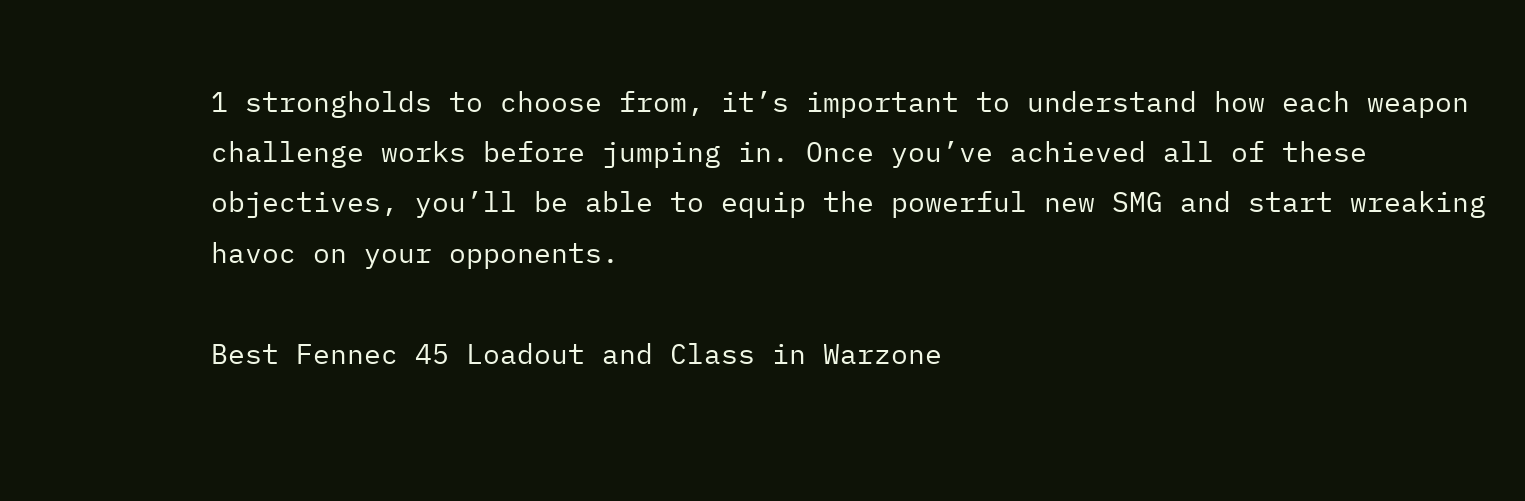1 strongholds to choose from, it’s important to understand how each weapon challenge works before jumping in. Once you’ve achieved all of these objectives, you’ll be able to equip the powerful new SMG and start wreaking havoc on your opponents.

Best Fennec 45 Loadout and Class in Warzone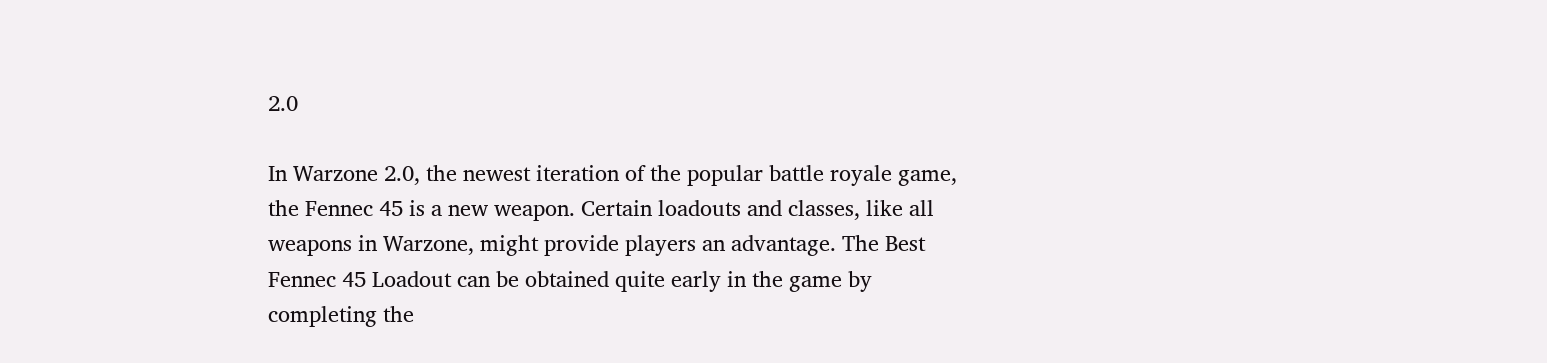2.0

In Warzone 2.0, the newest iteration of the popular battle royale game, the Fennec 45 is a new weapon. Certain loadouts and classes, like all weapons in Warzone, might provide players an advantage. The Best Fennec 45 Loadout can be obtained quite early in the game by completing the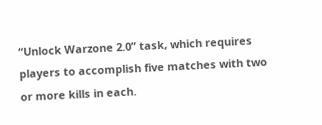“Unlock Warzone 2.0” task, which requires players to accomplish five matches with two or more kills in each.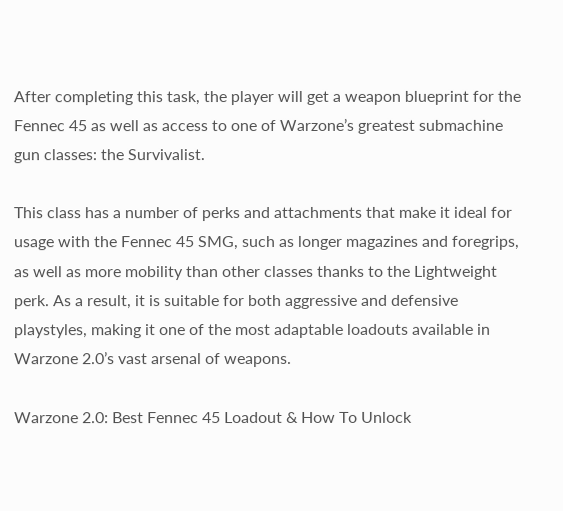After completing this task, the player will get a weapon blueprint for the Fennec 45 as well as access to one of Warzone’s greatest submachine gun classes: the Survivalist.

This class has a number of perks and attachments that make it ideal for usage with the Fennec 45 SMG, such as longer magazines and foregrips, as well as more mobility than other classes thanks to the Lightweight perk. As a result, it is suitable for both aggressive and defensive playstyles, making it one of the most adaptable loadouts available in Warzone 2.0’s vast arsenal of weapons.

Warzone 2.0: Best Fennec 45 Loadout & How To Unlock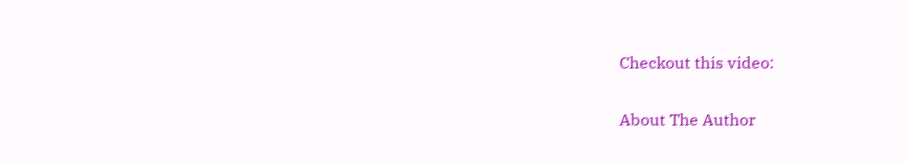Checkout this video:

About The Author